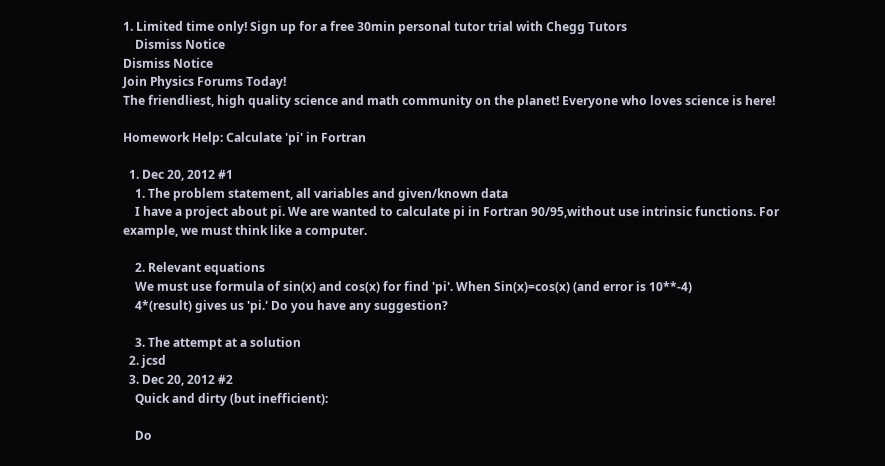1. Limited time only! Sign up for a free 30min personal tutor trial with Chegg Tutors
    Dismiss Notice
Dismiss Notice
Join Physics Forums Today!
The friendliest, high quality science and math community on the planet! Everyone who loves science is here!

Homework Help: Calculate 'pi' in Fortran

  1. Dec 20, 2012 #1
    1. The problem statement, all variables and given/known data
    I have a project about pi. We are wanted to calculate pi in Fortran 90/95,without use intrinsic functions. For example, we must think like a computer.

    2. Relevant equations
    We must use formula of sin(x) and cos(x) for find 'pi'. When Sin(x)=cos(x) (and error is 10**-4)
    4*(result) gives us 'pi.' Do you have any suggestion?

    3. The attempt at a solution
  2. jcsd
  3. Dec 20, 2012 #2
    Quick and dirty (but inefficient):

    Do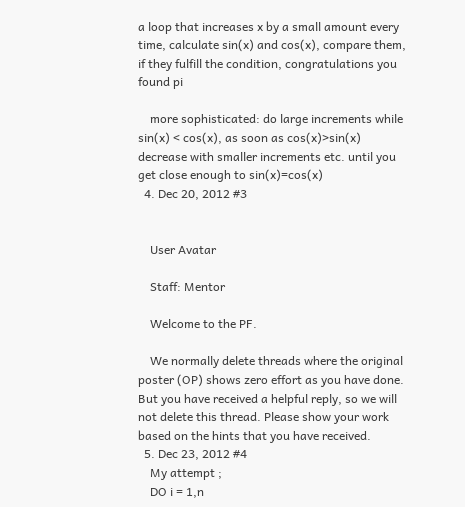a loop that increases x by a small amount every time, calculate sin(x) and cos(x), compare them, if they fulfill the condition, congratulations you found pi

    more sophisticated: do large increments while sin(x) < cos(x), as soon as cos(x)>sin(x) decrease with smaller increments etc. until you get close enough to sin(x)=cos(x)
  4. Dec 20, 2012 #3


    User Avatar

    Staff: Mentor

    Welcome to the PF.

    We normally delete threads where the original poster (OP) shows zero effort as you have done. But you have received a helpful reply, so we will not delete this thread. Please show your work based on the hints that you have received.
  5. Dec 23, 2012 #4
    My attempt ;
    DO i = 1,n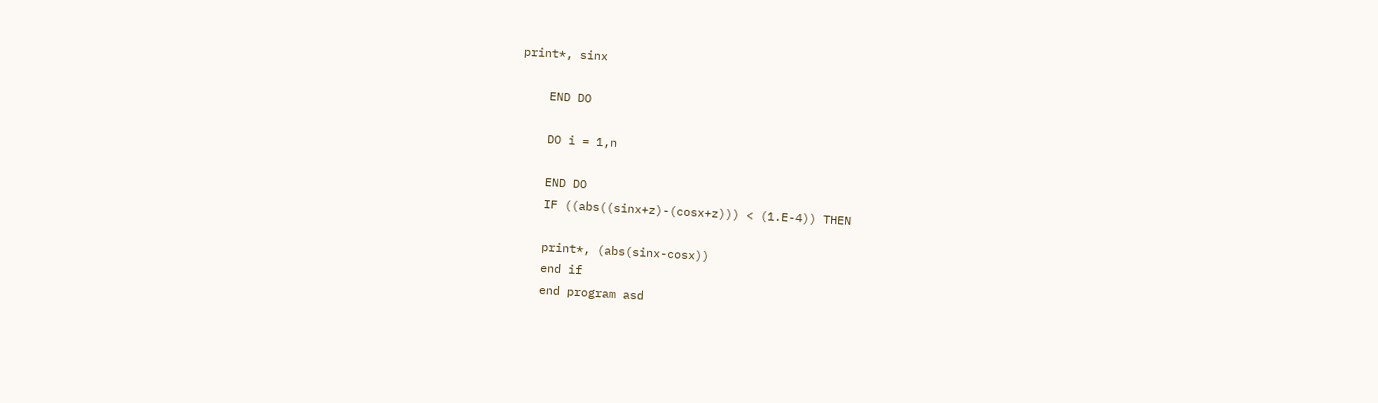print*, sinx

    END DO

    DO i = 1,n

    END DO
    IF ((abs((sinx+z)-(cosx+z))) < (1.E-4)) THEN

    print*, (abs(sinx-cosx))
    end if
    end program asd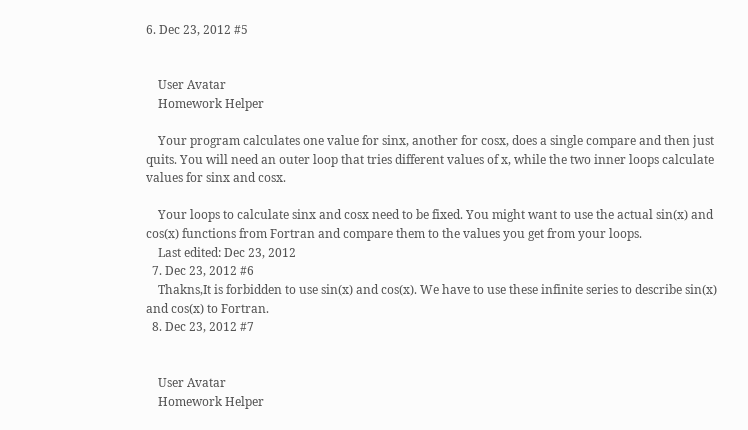6. Dec 23, 2012 #5


    User Avatar
    Homework Helper

    Your program calculates one value for sinx, another for cosx, does a single compare and then just quits. You will need an outer loop that tries different values of x, while the two inner loops calculate values for sinx and cosx.

    Your loops to calculate sinx and cosx need to be fixed. You might want to use the actual sin(x) and cos(x) functions from Fortran and compare them to the values you get from your loops.
    Last edited: Dec 23, 2012
  7. Dec 23, 2012 #6
    Thakns,It is forbidden to use sin(x) and cos(x). We have to use these infinite series to describe sin(x) and cos(x) to Fortran.
  8. Dec 23, 2012 #7


    User Avatar
    Homework Helper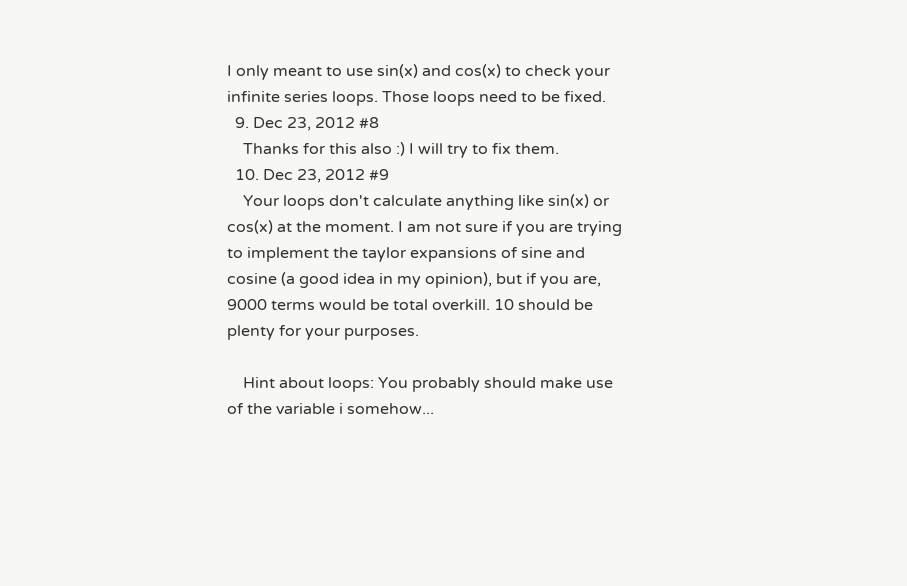I only meant to use sin(x) and cos(x) to check your infinite series loops. Those loops need to be fixed.
  9. Dec 23, 2012 #8
    Thanks for this also :) I will try to fix them.
  10. Dec 23, 2012 #9
    Your loops don't calculate anything like sin(x) or cos(x) at the moment. I am not sure if you are trying to implement the taylor expansions of sine and cosine (a good idea in my opinion), but if you are, 9000 terms would be total overkill. 10 should be plenty for your purposes.

    Hint about loops: You probably should make use of the variable i somehow...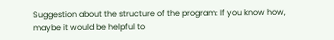Suggestion about the structure of the program: If you know how, maybe it would be helpful to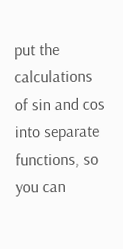put the calculations of sin and cos into separate functions, so you can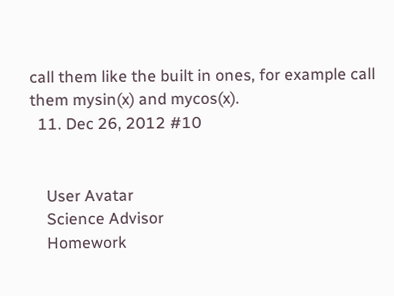call them like the built in ones, for example call them mysin(x) and mycos(x).
  11. Dec 26, 2012 #10


    User Avatar
    Science Advisor
    Homework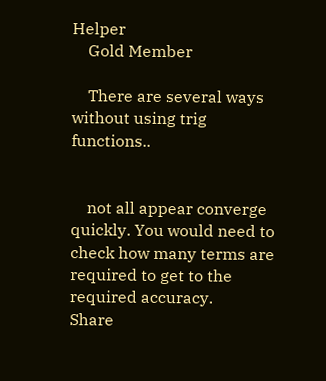Helper
    Gold Member

    There are several ways without using trig functions..


    not all appear converge quickly. You would need to check how many terms are required to get to the required accuracy.
Share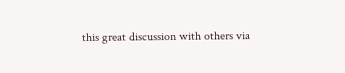this great discussion with others via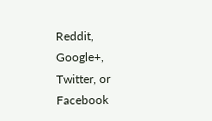Reddit, Google+, Twitter, or Facebook